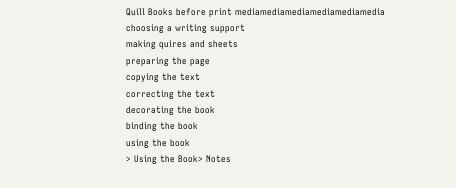Quill Books before print mediamediamediamediamediamedia
choosing a writing support
making quires and sheets
preparing the page
copying the text
correcting the text
decorating the book
binding the book
using the book
> Using the Book> Notes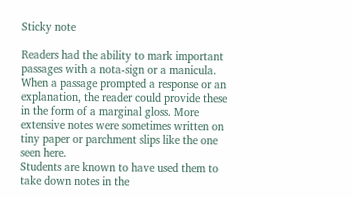Sticky note

Readers had the ability to mark important passages with a nota-sign or a manicula. When a passage prompted a response or an explanation, the reader could provide these in the form of a marginal gloss. More extensive notes were sometimes written on tiny paper or parchment slips like the one seen here.
Students are known to have used them to take down notes in the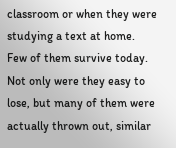classroom or when they were studying a text at home. Few of them survive today. Not only were they easy to lose, but many of them were actually thrown out, similar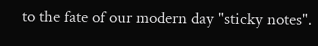to the fate of our modern day "sticky notes".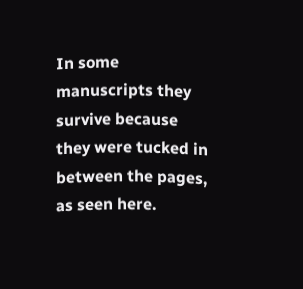In some manuscripts they survive because they were tucked in between the pages, as seen here.